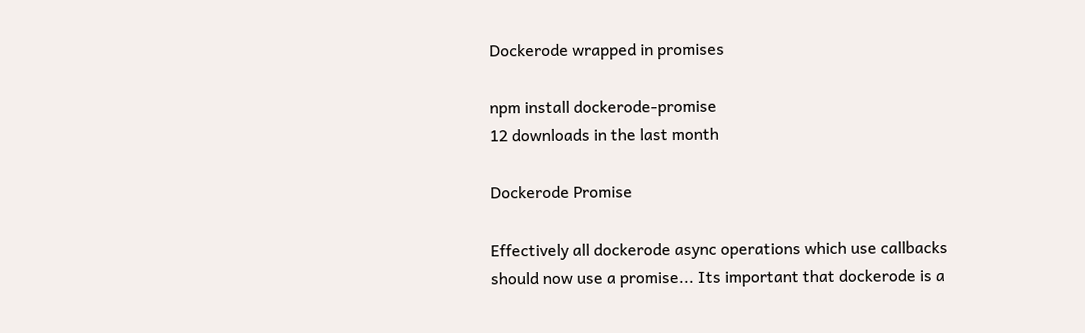Dockerode wrapped in promises

npm install dockerode-promise
12 downloads in the last month

Dockerode Promise

Effectively all dockerode async operations which use callbacks should now use a promise... Its important that dockerode is a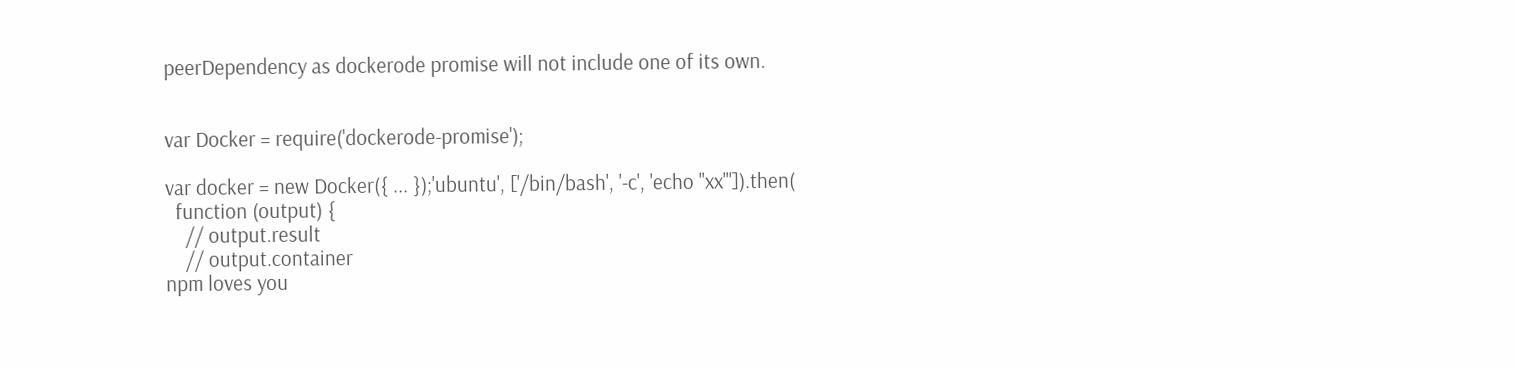peerDependency as dockerode promise will not include one of its own.


var Docker = require('dockerode-promise');

var docker = new Docker({ ... });'ubuntu', ['/bin/bash', '-c', 'echo "xx"']).then(
  function (output) {
    // output.result
    // output.container
npm loves you